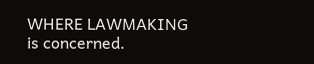WHERE LAWMAKING is concerned.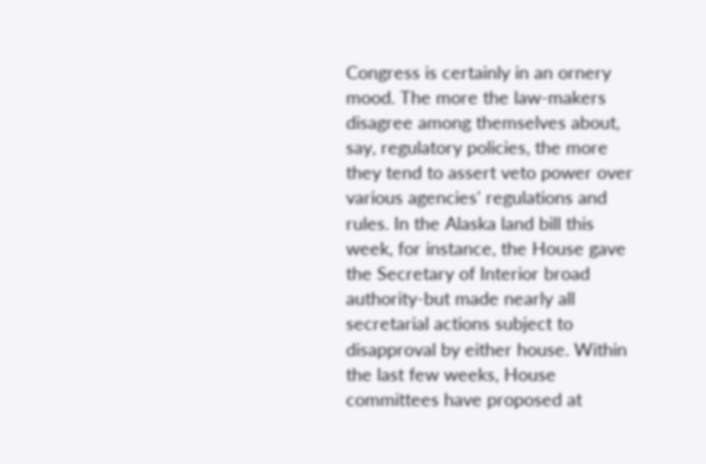Congress is certainly in an ornery mood. The more the law-makers disagree among themselves about, say, regulatory policies, the more they tend to assert veto power over various agencies' regulations and rules. In the Alaska land bill this week, for instance, the House gave the Secretary of Interior broad authority-but made nearly all secretarial actions subject to disapproval by either house. Within the last few weeks, House committees have proposed at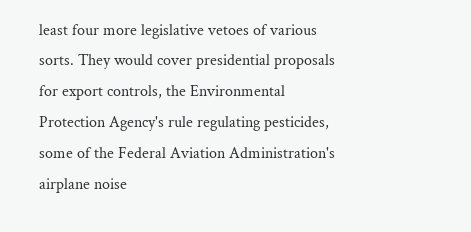least four more legislative vetoes of various sorts. They would cover presidential proposals for export controls, the Environmental Protection Agency's rule regulating pesticides, some of the Federal Aviation Administration's airplane noise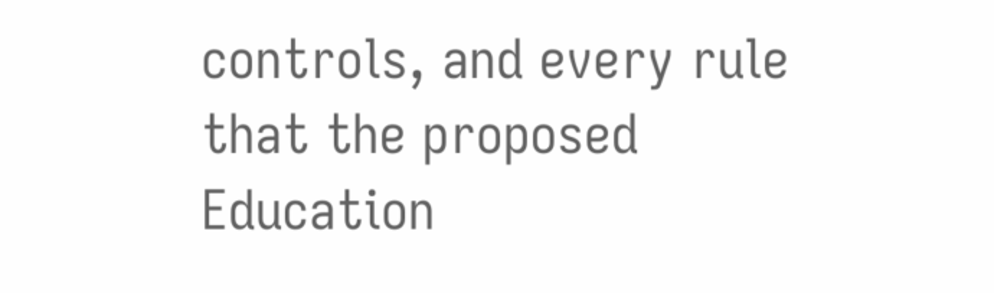controls, and every rule that the proposed Education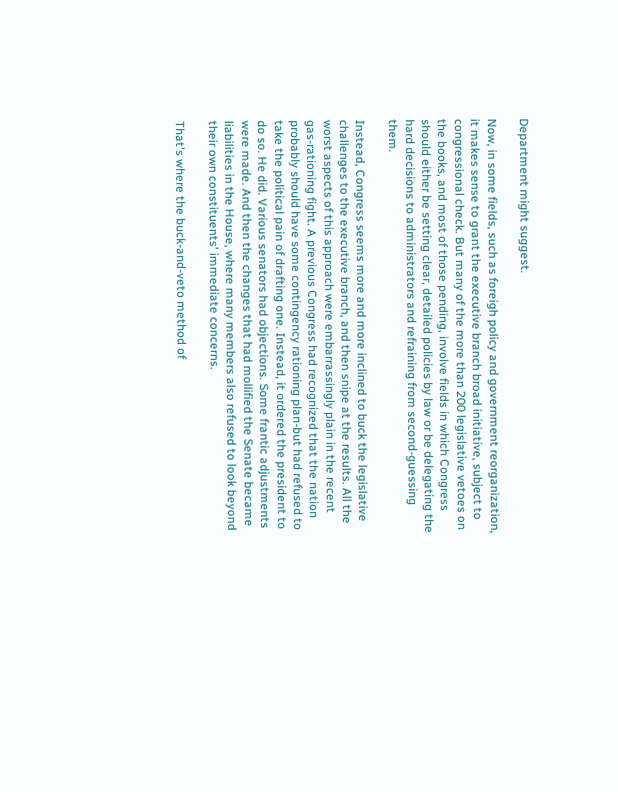Department might suggest.

Now, in some fields, such as foreigh policy and government reorganization, it makes sense to grant the executive branch broad initiative, subject to congressional check. But many of the more than 200 legislative vetoes on the books, and most of those pending, involve fields in which Congress should either be setting clear, detailed policies by law or be delegating the hard decisions to administrators and refraining from second-guessing them.

Instead, Congress seems more and more inclined to buck the legislative challenges to the executive branch, and then snipe at the results. All the worst aspects of this approach were embarrassingly plain in the recent gas-rationing fight. A previous Congress had recognized that the nation probably should have some contingency rationing plan-but had refused to take the political pain of drafting one. Instead, it ordered the president to do so. He did. Various senators had objections. Some frantic adjustments were made. And then the changes that had mollified the Senate became liabilities in the House, where many members also refused to look beyond their own constituents' immediate concerns.

That's where the buck-and-veto method of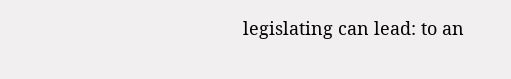legislating can lead: to an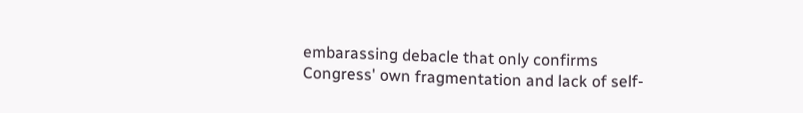embarassing debacle that only confirms Congress' own fragmentation and lack of self-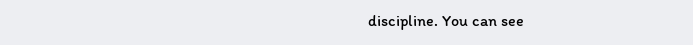discipline. You can see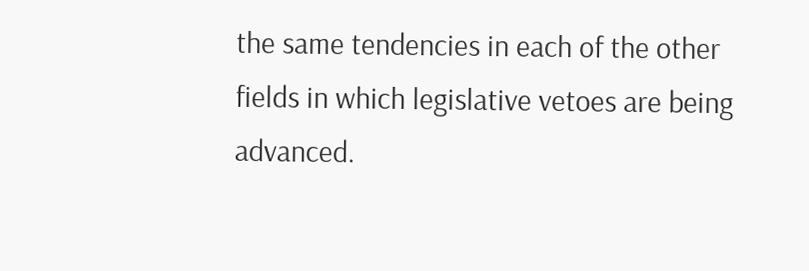the same tendencies in each of the other fields in which legislative vetoes are being advanced.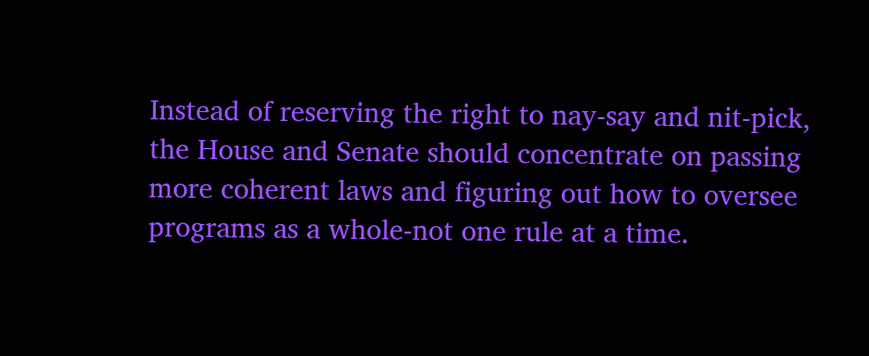Instead of reserving the right to nay-say and nit-pick, the House and Senate should concentrate on passing more coherent laws and figuring out how to oversee programs as a whole-not one rule at a time.